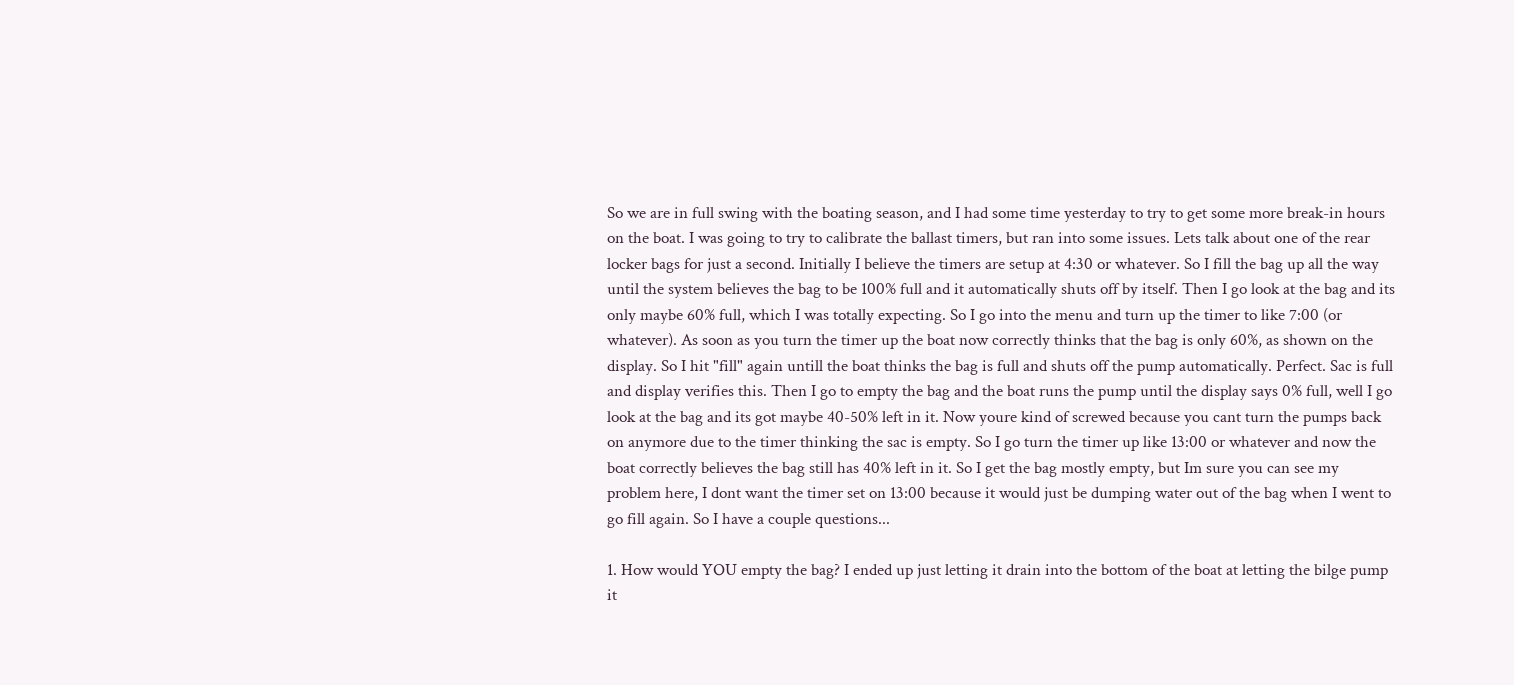So we are in full swing with the boating season, and I had some time yesterday to try to get some more break-in hours on the boat. I was going to try to calibrate the ballast timers, but ran into some issues. Lets talk about one of the rear locker bags for just a second. Initially I believe the timers are setup at 4:30 or whatever. So I fill the bag up all the way until the system believes the bag to be 100% full and it automatically shuts off by itself. Then I go look at the bag and its only maybe 60% full, which I was totally expecting. So I go into the menu and turn up the timer to like 7:00 (or whatever). As soon as you turn the timer up the boat now correctly thinks that the bag is only 60%, as shown on the display. So I hit "fill" again untill the boat thinks the bag is full and shuts off the pump automatically. Perfect. Sac is full and display verifies this. Then I go to empty the bag and the boat runs the pump until the display says 0% full, well I go look at the bag and its got maybe 40-50% left in it. Now youre kind of screwed because you cant turn the pumps back on anymore due to the timer thinking the sac is empty. So I go turn the timer up like 13:00 or whatever and now the boat correctly believes the bag still has 40% left in it. So I get the bag mostly empty, but Im sure you can see my problem here, I dont want the timer set on 13:00 because it would just be dumping water out of the bag when I went to go fill again. So I have a couple questions...

1. How would YOU empty the bag? I ended up just letting it drain into the bottom of the boat at letting the bilge pump it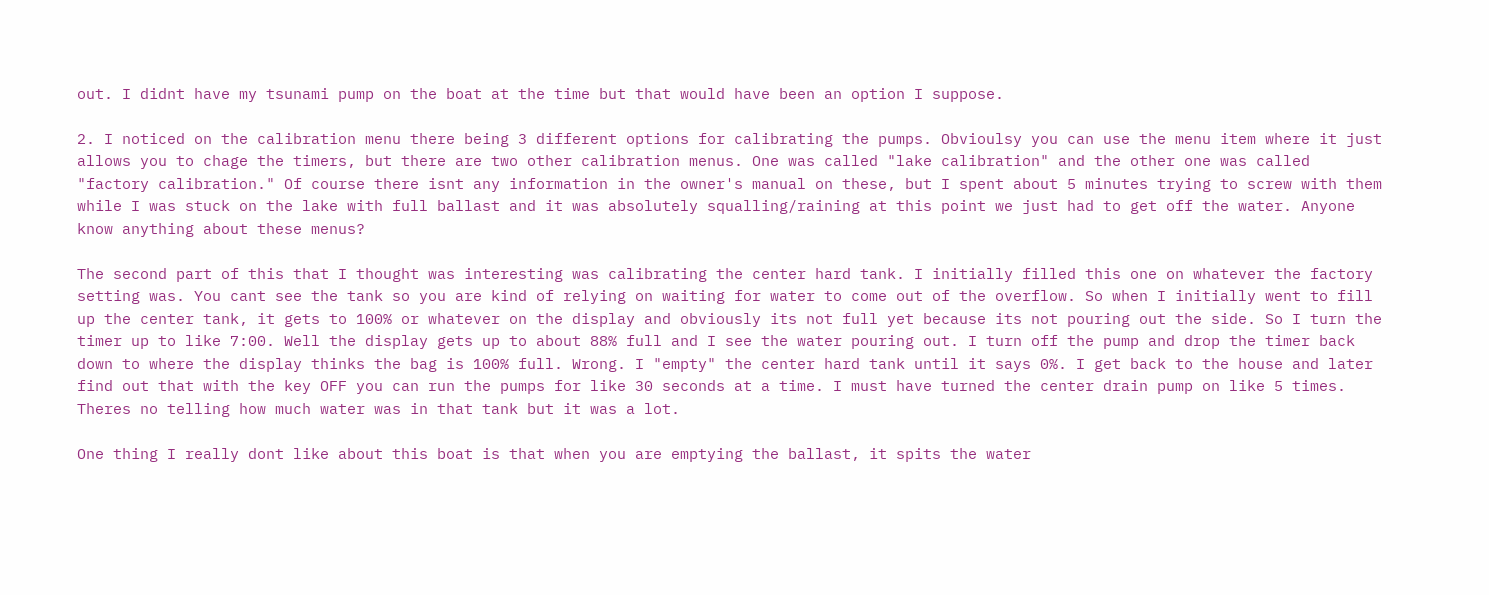out. I didnt have my tsunami pump on the boat at the time but that would have been an option I suppose.

2. I noticed on the calibration menu there being 3 different options for calibrating the pumps. Obvioulsy you can use the menu item where it just allows you to chage the timers, but there are two other calibration menus. One was called "lake calibration" and the other one was called "factory calibration." Of course there isnt any information in the owner's manual on these, but I spent about 5 minutes trying to screw with them while I was stuck on the lake with full ballast and it was absolutely squalling/raining at this point we just had to get off the water. Anyone know anything about these menus?

The second part of this that I thought was interesting was calibrating the center hard tank. I initially filled this one on whatever the factory setting was. You cant see the tank so you are kind of relying on waiting for water to come out of the overflow. So when I initially went to fill up the center tank, it gets to 100% or whatever on the display and obviously its not full yet because its not pouring out the side. So I turn the timer up to like 7:00. Well the display gets up to about 88% full and I see the water pouring out. I turn off the pump and drop the timer back down to where the display thinks the bag is 100% full. Wrong. I "empty" the center hard tank until it says 0%. I get back to the house and later find out that with the key OFF you can run the pumps for like 30 seconds at a time. I must have turned the center drain pump on like 5 times. Theres no telling how much water was in that tank but it was a lot.

One thing I really dont like about this boat is that when you are emptying the ballast, it spits the water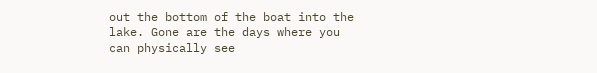out the bottom of the boat into the lake. Gone are the days where you can physically see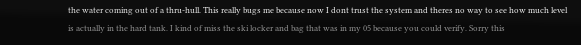the water coming out of a thru-hull. This really bugs me because now I dont trust the system and theres no way to see how much level is actually in the hard tank. I kind of miss the ski locker and bag that was in my 05 because you could verify. Sorry this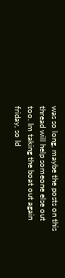was so long, maybe the posts on this thread will help someone else out too. Im taking the boat out again friday, so Id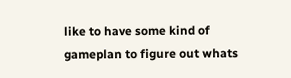like to have some kind of gameplan to figure out whats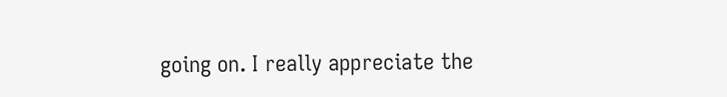going on. I really appreciate the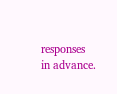responses in advance.